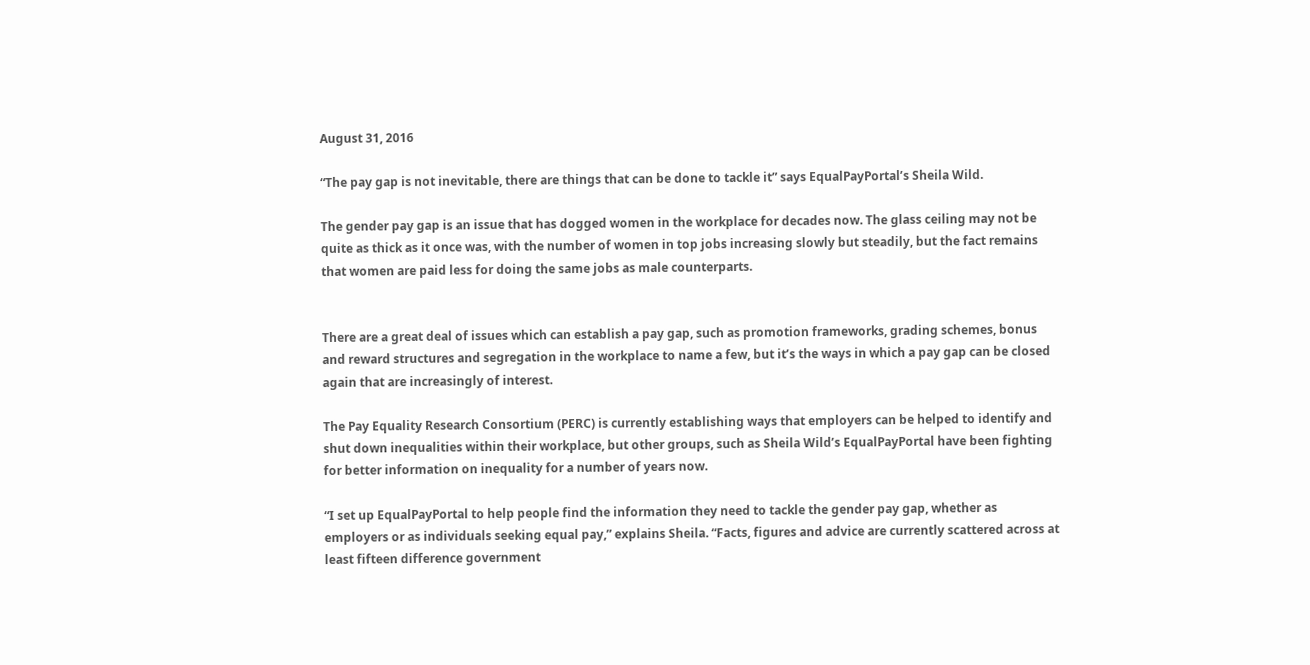August 31, 2016

“The pay gap is not inevitable, there are things that can be done to tackle it” says EqualPayPortal’s Sheila Wild.

The gender pay gap is an issue that has dogged women in the workplace for decades now. The glass ceiling may not be quite as thick as it once was, with the number of women in top jobs increasing slowly but steadily, but the fact remains that women are paid less for doing the same jobs as male counterparts.


There are a great deal of issues which can establish a pay gap, such as promotion frameworks, grading schemes, bonus and reward structures and segregation in the workplace to name a few, but it’s the ways in which a pay gap can be closed again that are increasingly of interest.

The Pay Equality Research Consortium (PERC) is currently establishing ways that employers can be helped to identify and shut down inequalities within their workplace, but other groups, such as Sheila Wild’s EqualPayPortal have been fighting for better information on inequality for a number of years now.

“I set up EqualPayPortal to help people find the information they need to tackle the gender pay gap, whether as employers or as individuals seeking equal pay,” explains Sheila. “Facts, figures and advice are currently scattered across at least fifteen difference government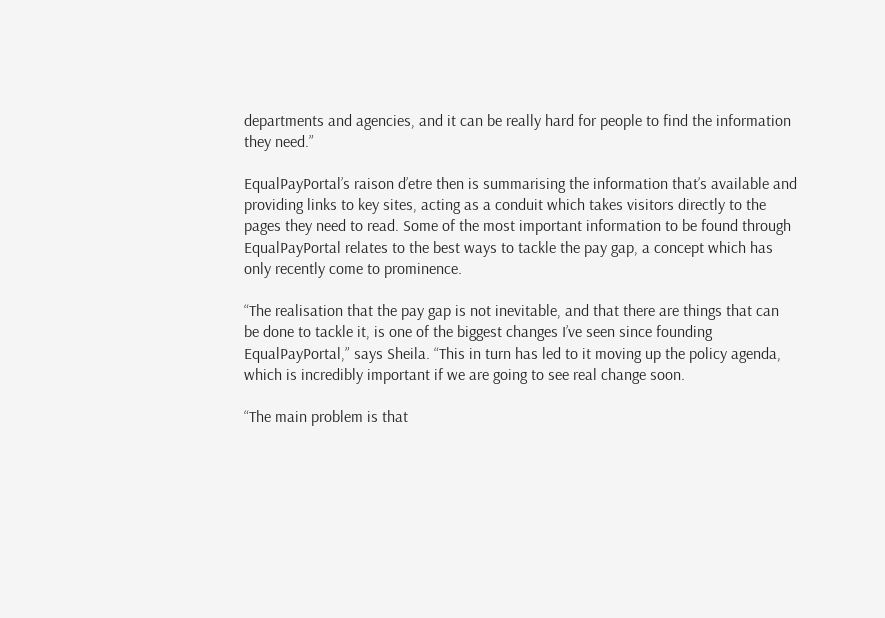departments and agencies, and it can be really hard for people to find the information they need.”

EqualPayPortal’s raison d’etre then is summarising the information that’s available and providing links to key sites, acting as a conduit which takes visitors directly to the pages they need to read. Some of the most important information to be found through EqualPayPortal relates to the best ways to tackle the pay gap, a concept which has only recently come to prominence.

“The realisation that the pay gap is not inevitable, and that there are things that can be done to tackle it, is one of the biggest changes I’ve seen since founding EqualPayPortal,” says Sheila. “This in turn has led to it moving up the policy agenda, which is incredibly important if we are going to see real change soon.

“The main problem is that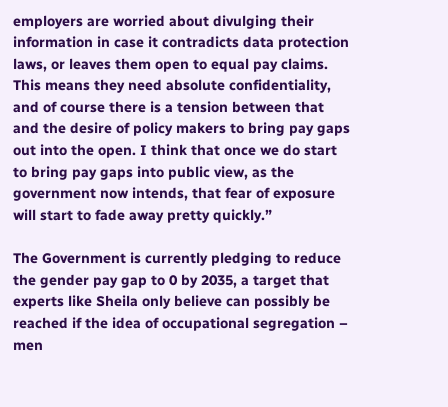employers are worried about divulging their information in case it contradicts data protection laws, or leaves them open to equal pay claims. This means they need absolute confidentiality, and of course there is a tension between that and the desire of policy makers to bring pay gaps out into the open. I think that once we do start to bring pay gaps into public view, as the government now intends, that fear of exposure will start to fade away pretty quickly.”

The Government is currently pledging to reduce the gender pay gap to 0 by 2035, a target that experts like Sheila only believe can possibly be reached if the idea of occupational segregation – men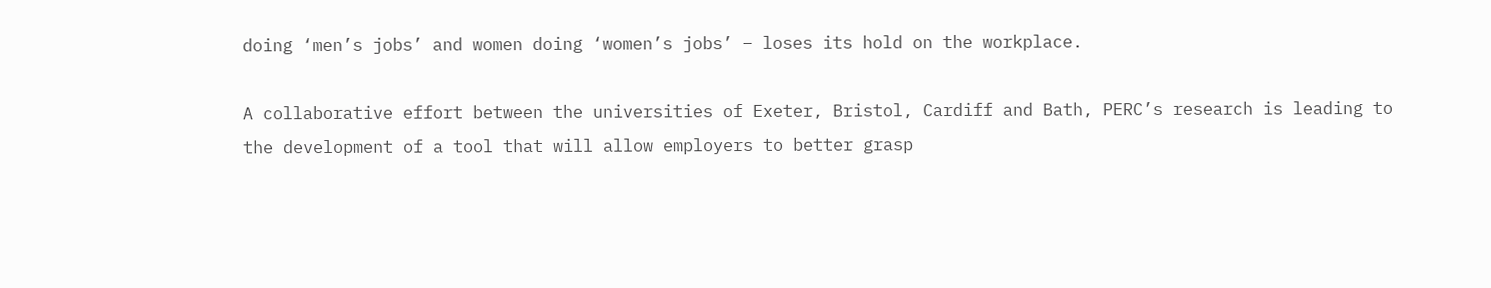doing ‘men’s jobs’ and women doing ‘women’s jobs’ – loses its hold on the workplace.

A collaborative effort between the universities of Exeter, Bristol, Cardiff and Bath, PERC’s research is leading to the development of a tool that will allow employers to better grasp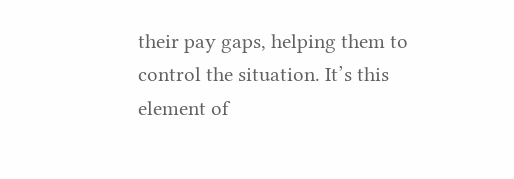their pay gaps, helping them to control the situation. It’s this element of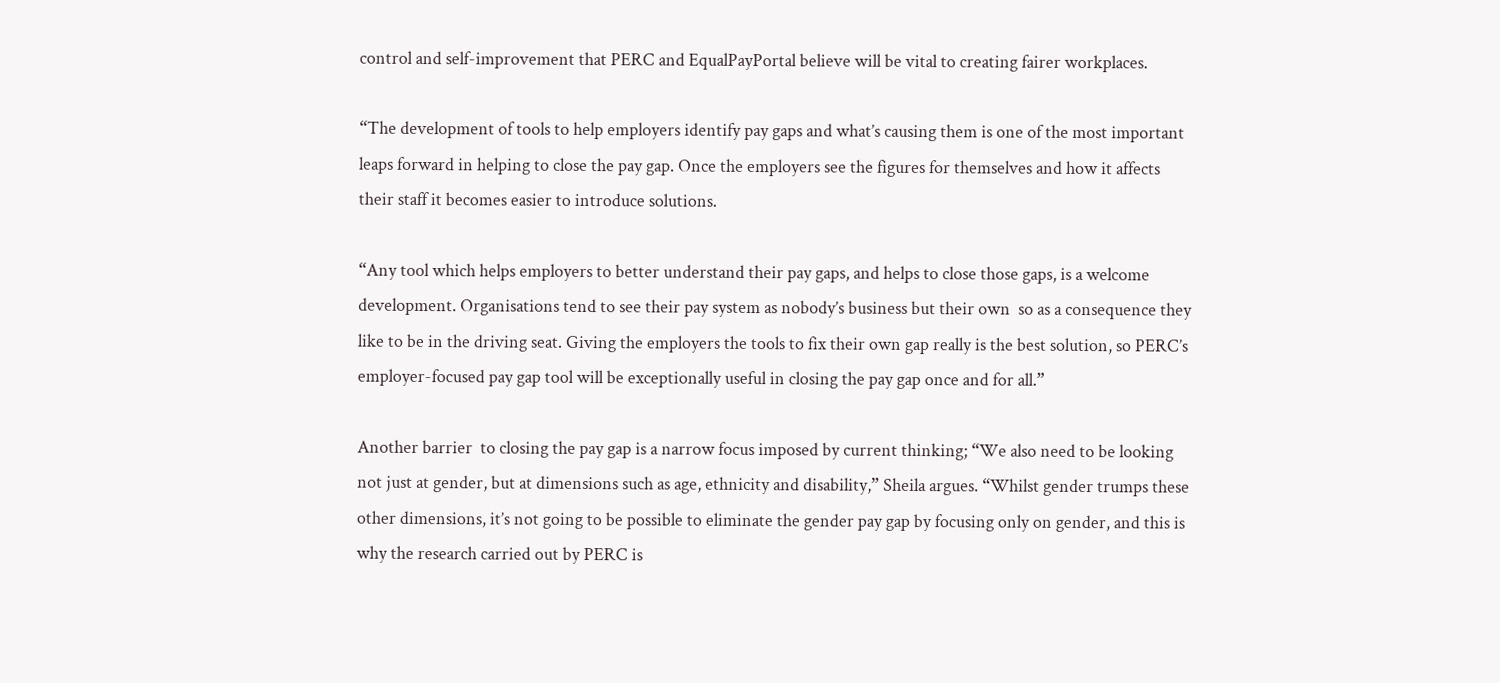control and self-improvement that PERC and EqualPayPortal believe will be vital to creating fairer workplaces.

“The development of tools to help employers identify pay gaps and what’s causing them is one of the most important leaps forward in helping to close the pay gap. Once the employers see the figures for themselves and how it affects their staff it becomes easier to introduce solutions.

“Any tool which helps employers to better understand their pay gaps, and helps to close those gaps, is a welcome development. Organisations tend to see their pay system as nobody’s business but their own  so as a consequence they like to be in the driving seat. Giving the employers the tools to fix their own gap really is the best solution, so PERC’s employer-focused pay gap tool will be exceptionally useful in closing the pay gap once and for all.”

Another barrier  to closing the pay gap is a narrow focus imposed by current thinking; “We also need to be looking not just at gender, but at dimensions such as age, ethnicity and disability,” Sheila argues. “Whilst gender trumps these other dimensions, it’s not going to be possible to eliminate the gender pay gap by focusing only on gender, and this is why the research carried out by PERC is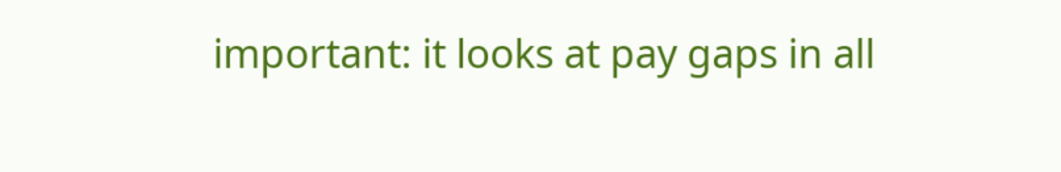important: it looks at pay gaps in all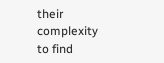their complexity to find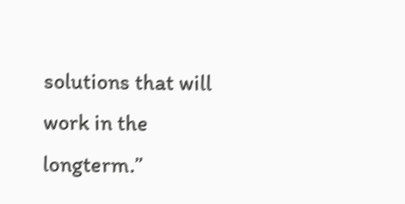solutions that will work in the longterm.”